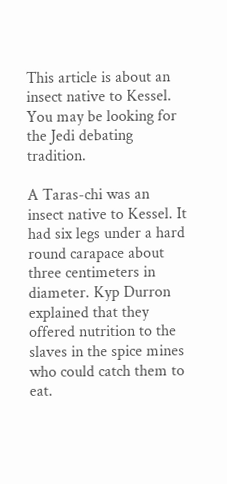This article is about an insect native to Kessel. You may be looking for the Jedi debating tradition.

A Taras-chi was an insect native to Kessel. It had six legs under a hard round carapace about three centimeters in diameter. Kyp Durron explained that they offered nutrition to the slaves in the spice mines who could catch them to eat.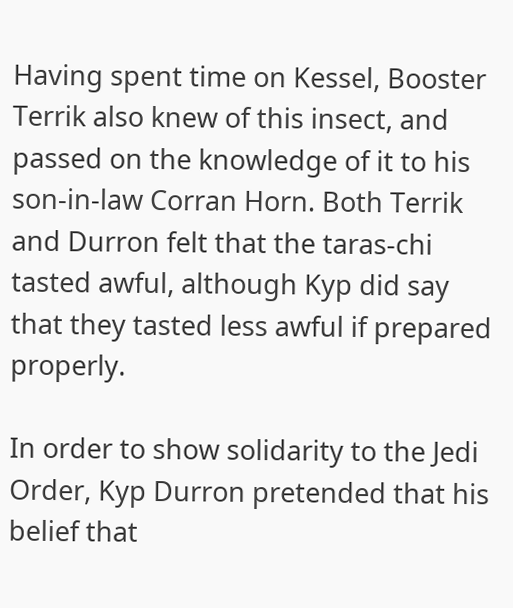Having spent time on Kessel, Booster Terrik also knew of this insect, and passed on the knowledge of it to his son-in-law Corran Horn. Both Terrik and Durron felt that the taras-chi tasted awful, although Kyp did say that they tasted less awful if prepared properly.

In order to show solidarity to the Jedi Order, Kyp Durron pretended that his belief that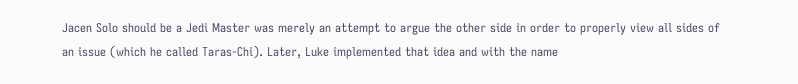Jacen Solo should be a Jedi Master was merely an attempt to argue the other side in order to properly view all sides of an issue (which he called Taras-Chi). Later, Luke implemented that idea and with the name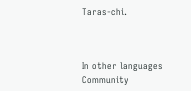Taras-chi.



In other languages
Community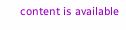content is available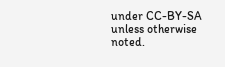under CC-BY-SA unless otherwise noted.